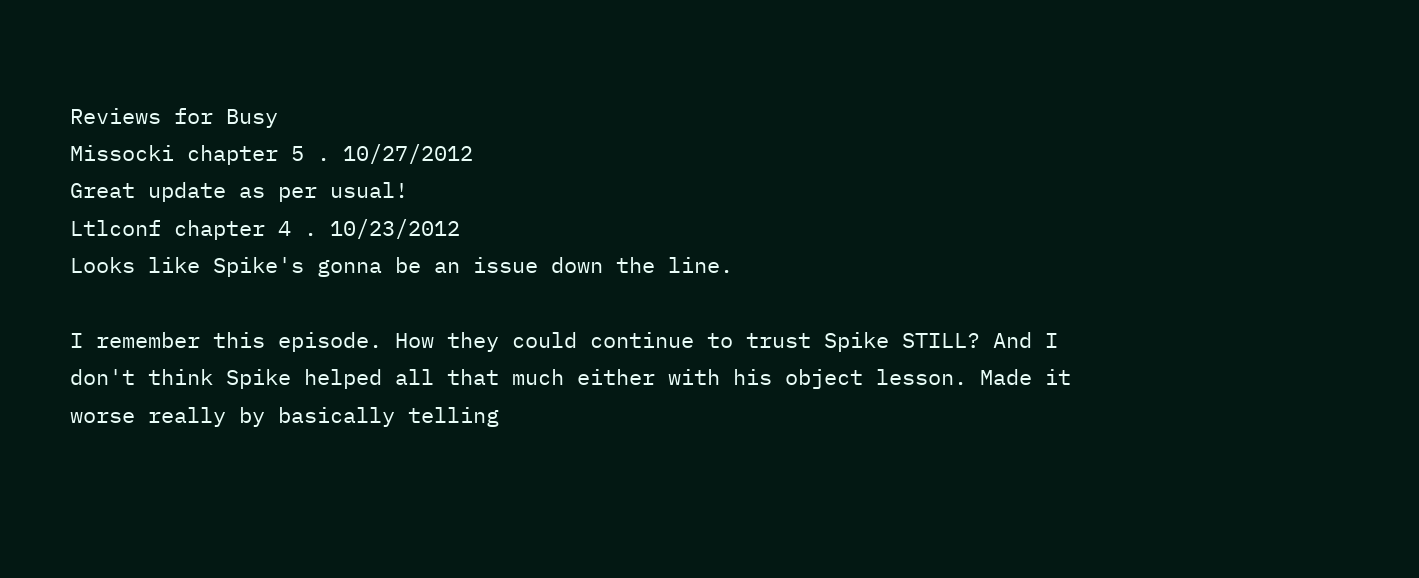Reviews for Busy
Missocki chapter 5 . 10/27/2012
Great update as per usual!
Ltlconf chapter 4 . 10/23/2012
Looks like Spike's gonna be an issue down the line.

I remember this episode. How they could continue to trust Spike STILL? And I don't think Spike helped all that much either with his object lesson. Made it worse really by basically telling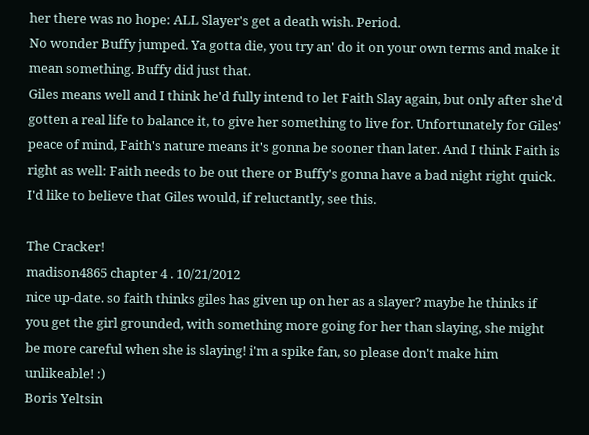her there was no hope: ALL Slayer's get a death wish. Period.
No wonder Buffy jumped. Ya gotta die, you try an' do it on your own terms and make it mean something. Buffy did just that.
Giles means well and I think he'd fully intend to let Faith Slay again, but only after she'd gotten a real life to balance it, to give her something to live for. Unfortunately for Giles' peace of mind, Faith's nature means it's gonna be sooner than later. And I think Faith is right as well: Faith needs to be out there or Buffy's gonna have a bad night right quick. I'd like to believe that Giles would, if reluctantly, see this.

The Cracker!
madison4865 chapter 4 . 10/21/2012
nice up-date. so faith thinks giles has given up on her as a slayer? maybe he thinks if you get the girl grounded, with something more going for her than slaying, she might be more careful when she is slaying! i'm a spike fan, so please don't make him unlikeable! :)
Boris Yeltsin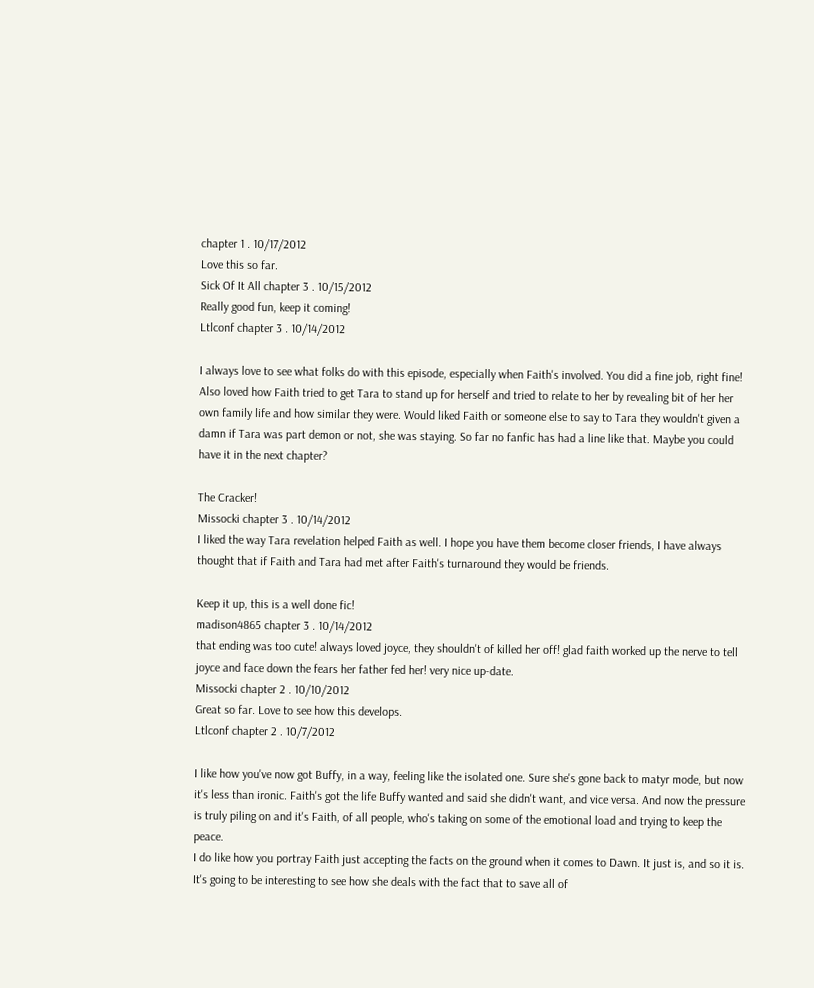chapter 1 . 10/17/2012
Love this so far.
Sick Of It All chapter 3 . 10/15/2012
Really good fun, keep it coming!
Ltlconf chapter 3 . 10/14/2012

I always love to see what folks do with this episode, especially when Faith's involved. You did a fine job, right fine! Also loved how Faith tried to get Tara to stand up for herself and tried to relate to her by revealing bit of her her own family life and how similar they were. Would liked Faith or someone else to say to Tara they wouldn't given a damn if Tara was part demon or not, she was staying. So far no fanfic has had a line like that. Maybe you could have it in the next chapter?

The Cracker!
Missocki chapter 3 . 10/14/2012
I liked the way Tara revelation helped Faith as well. I hope you have them become closer friends, I have always thought that if Faith and Tara had met after Faith's turnaround they would be friends.

Keep it up, this is a well done fic!
madison4865 chapter 3 . 10/14/2012
that ending was too cute! always loved joyce, they shouldn't of killed her off! glad faith worked up the nerve to tell joyce and face down the fears her father fed her! very nice up-date.
Missocki chapter 2 . 10/10/2012
Great so far. Love to see how this develops.
Ltlconf chapter 2 . 10/7/2012

I like how you've now got Buffy, in a way, feeling like the isolated one. Sure she's gone back to matyr mode, but now it's less than ironic. Faith's got the life Buffy wanted and said she didn't want, and vice versa. And now the pressure is truly piling on and it's Faith, of all people, who's taking on some of the emotional load and trying to keep the peace.
I do like how you portray Faith just accepting the facts on the ground when it comes to Dawn. It just is, and so it is.
It's going to be interesting to see how she deals with the fact that to save all of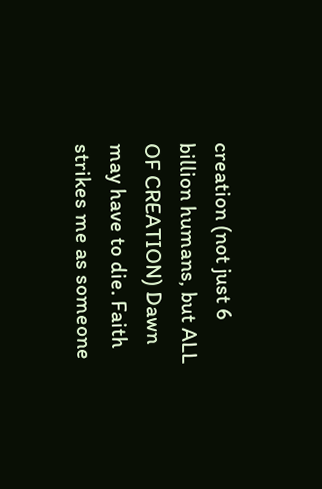creation (not just 6 billion humans, but ALL OF CREATION) Dawn may have to die. Faith strikes me as someone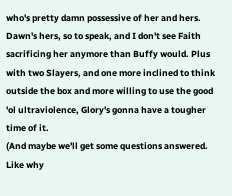who's pretty damn possessive of her and hers. Dawn's hers, so to speak, and I don't see Faith sacrificing her anymore than Buffy would. Plus with two Slayers, and one more inclined to think outside the box and more willing to use the good 'ol ultraviolence, Glory's gonna have a tougher time of it.
(And maybe we'll get some questions answered. Like why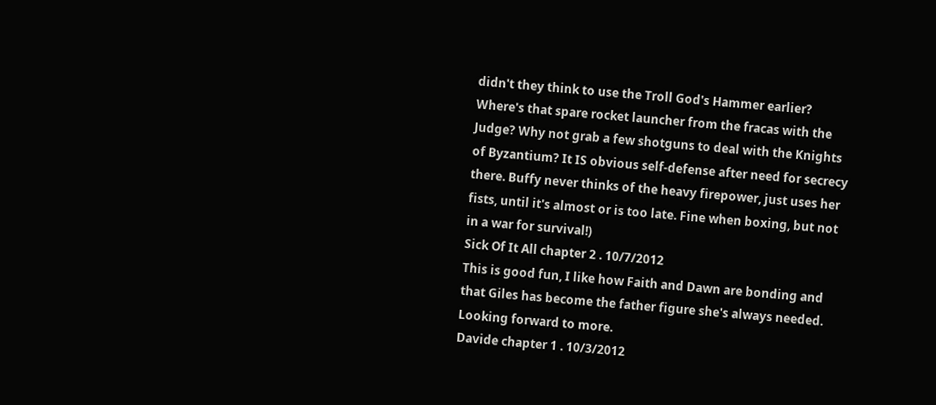didn't they think to use the Troll God's Hammer earlier? Where's that spare rocket launcher from the fracas with the Judge? Why not grab a few shotguns to deal with the Knights of Byzantium? It IS obvious self-defense after need for secrecy there. Buffy never thinks of the heavy firepower, just uses her fists, until it's almost or is too late. Fine when boxing, but not in a war for survival!)
Sick Of It All chapter 2 . 10/7/2012
This is good fun, I like how Faith and Dawn are bonding and that Giles has become the father figure she's always needed. Looking forward to more.
Davide chapter 1 . 10/3/2012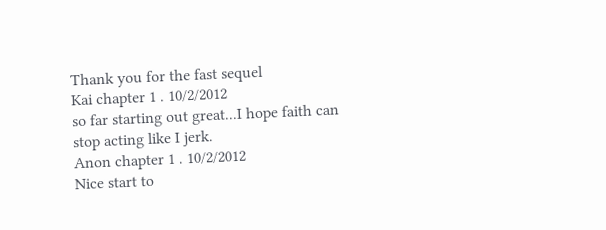Thank you for the fast sequel
Kai chapter 1 . 10/2/2012
so far starting out great...I hope faith can stop acting like I jerk.
Anon chapter 1 . 10/2/2012
Nice start to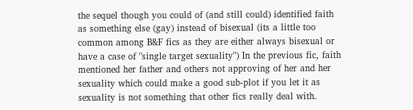the sequel though you could of (and still could) identified faith as something else (gay) instead of bisexual (its a little too common among B&F fics as they are either always bisexual or have a case of "single target sexuality") In the previous fic, faith mentioned her father and others not approving of her and her sexuality which could make a good sub-plot if you let it as sexuality is not something that other fics really deal with.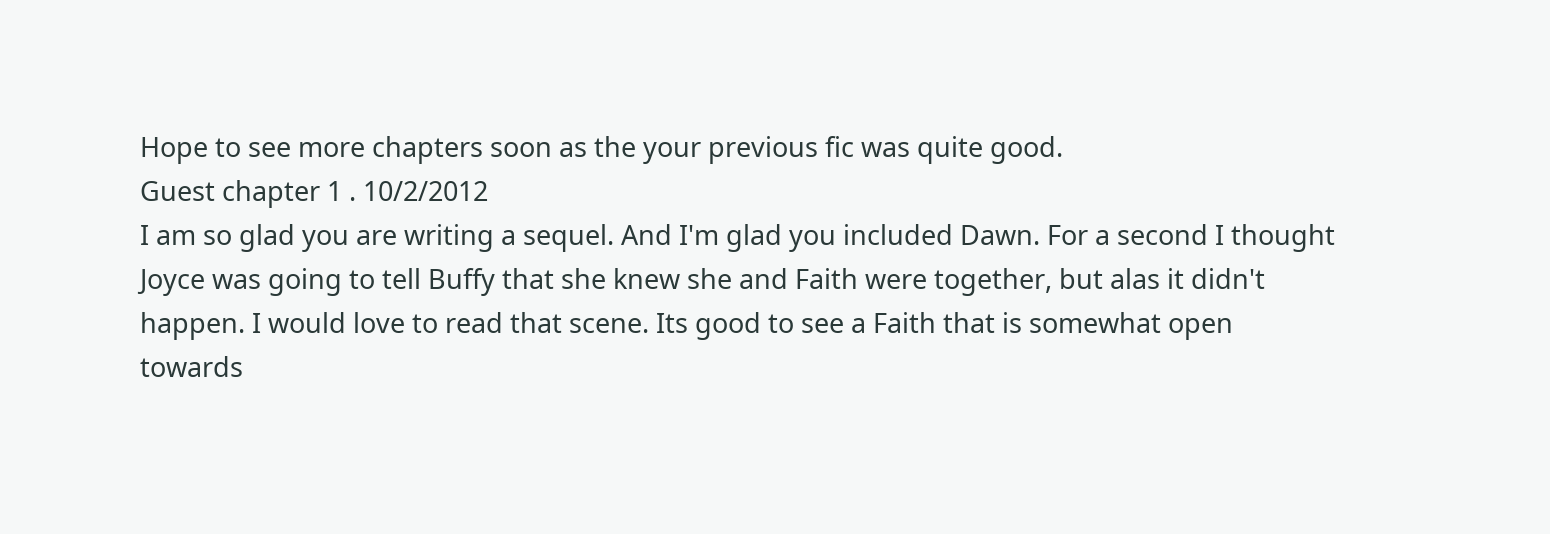Hope to see more chapters soon as the your previous fic was quite good.
Guest chapter 1 . 10/2/2012
I am so glad you are writing a sequel. And I'm glad you included Dawn. For a second I thought Joyce was going to tell Buffy that she knew she and Faith were together, but alas it didn't happen. I would love to read that scene. Its good to see a Faith that is somewhat open towards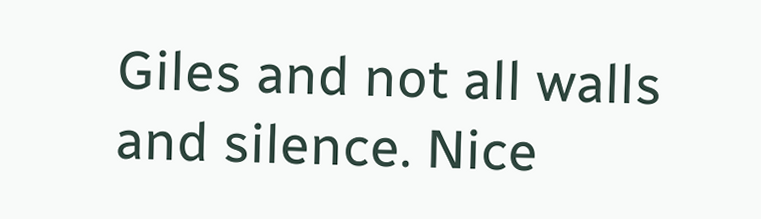Giles and not all walls and silence. Nice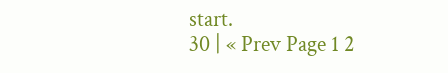start.
30 | « Prev Page 1 2